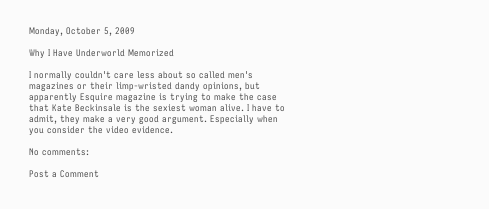Monday, October 5, 2009

Why I Have Underworld Memorized

I normally couldn't care less about so called men's magazines or their limp-wristed dandy opinions, but apparently Esquire magazine is trying to make the case that Kate Beckinsale is the sexiest woman alive. I have to admit, they make a very good argument. Especially when you consider the video evidence.

No comments:

Post a Comment